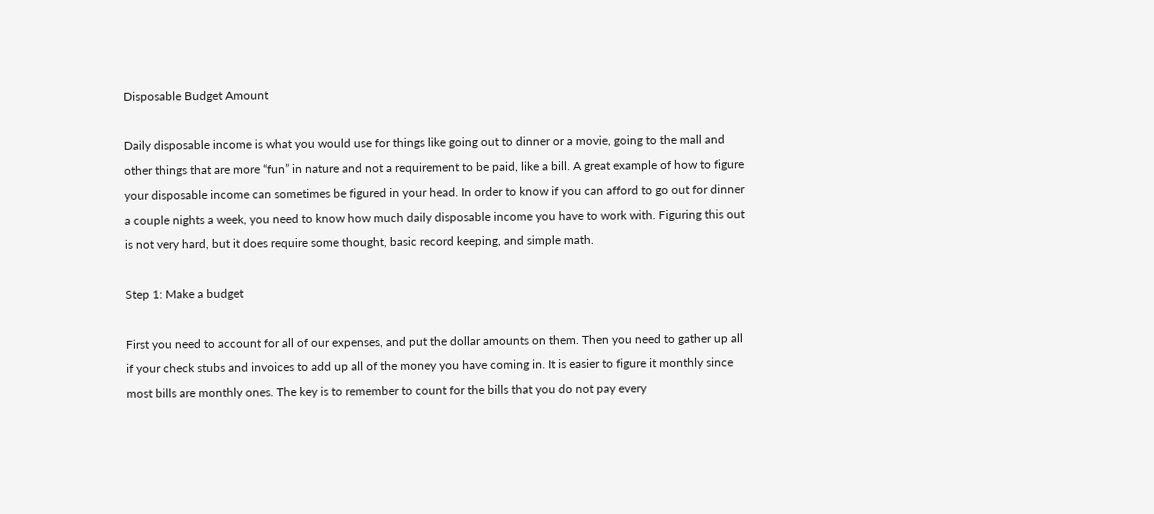Disposable Budget Amount

Daily disposable income is what you would use for things like going out to dinner or a movie, going to the mall and other things that are more “fun” in nature and not a requirement to be paid, like a bill. A great example of how to figure your disposable income can sometimes be figured in your head. In order to know if you can afford to go out for dinner a couple nights a week, you need to know how much daily disposable income you have to work with. Figuring this out is not very hard, but it does require some thought, basic record keeping, and simple math.

Step 1: Make a budget

First you need to account for all of our expenses, and put the dollar amounts on them. Then you need to gather up all if your check stubs and invoices to add up all of the money you have coming in. It is easier to figure it monthly since most bills are monthly ones. The key is to remember to count for the bills that you do not pay every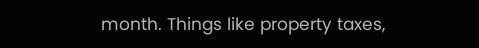month. Things like property taxes,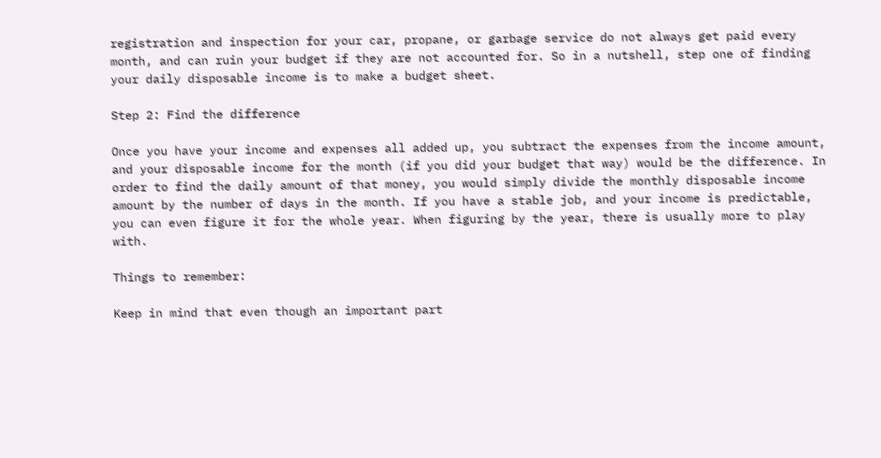registration and inspection for your car, propane, or garbage service do not always get paid every month, and can ruin your budget if they are not accounted for. So in a nutshell, step one of finding your daily disposable income is to make a budget sheet.

Step 2: Find the difference

Once you have your income and expenses all added up, you subtract the expenses from the income amount, and your disposable income for the month (if you did your budget that way) would be the difference. In order to find the daily amount of that money, you would simply divide the monthly disposable income amount by the number of days in the month. If you have a stable job, and your income is predictable, you can even figure it for the whole year. When figuring by the year, there is usually more to play with.

Things to remember:

Keep in mind that even though an important part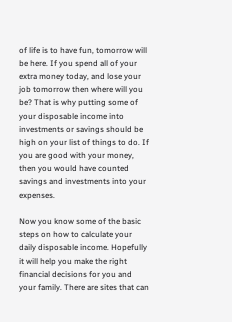of life is to have fun, tomorrow will be here. If you spend all of your extra money today, and lose your job tomorrow then where will you be? That is why putting some of your disposable income into investments or savings should be high on your list of things to do. If you are good with your money, then you would have counted savings and investments into your expenses.

Now you know some of the basic steps on how to calculate your daily disposable income. Hopefully it will help you make the right financial decisions for you and your family. There are sites that can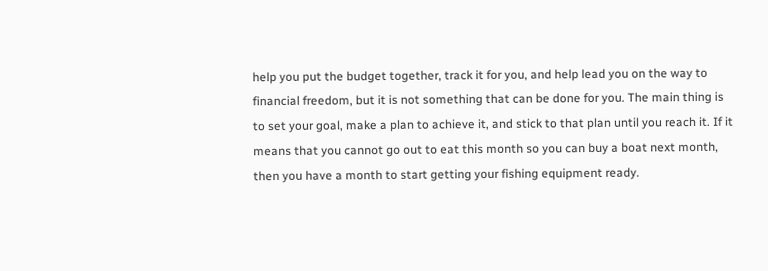help you put the budget together, track it for you, and help lead you on the way to financial freedom, but it is not something that can be done for you. The main thing is to set your goal, make a plan to achieve it, and stick to that plan until you reach it. If it means that you cannot go out to eat this month so you can buy a boat next month, then you have a month to start getting your fishing equipment ready.